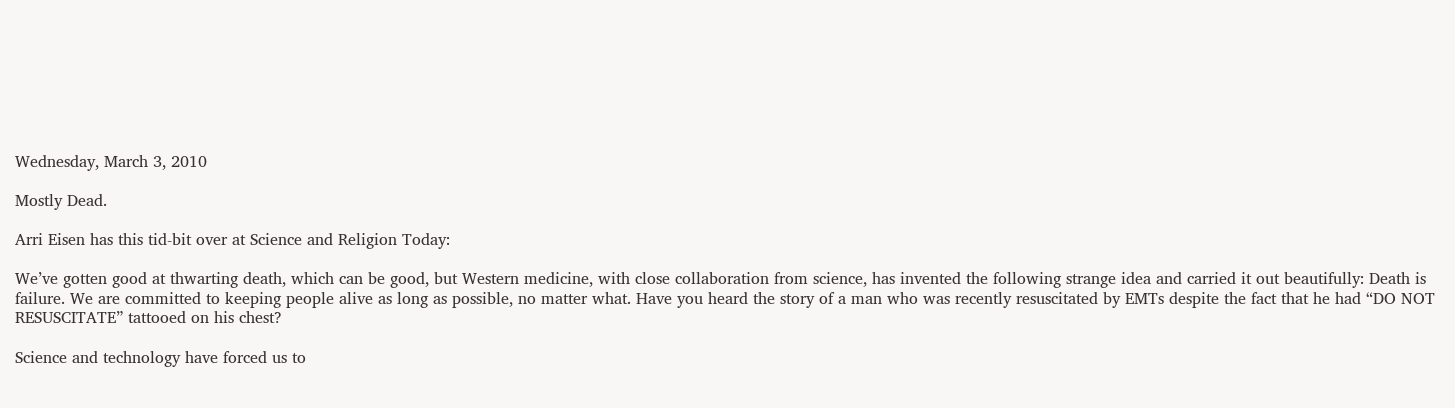Wednesday, March 3, 2010

Mostly Dead.

Arri Eisen has this tid-bit over at Science and Religion Today:

We’ve gotten good at thwarting death, which can be good, but Western medicine, with close collaboration from science, has invented the following strange idea and carried it out beautifully: Death is failure. We are committed to keeping people alive as long as possible, no matter what. Have you heard the story of a man who was recently resuscitated by EMTs despite the fact that he had “DO NOT RESUSCITATE” tattooed on his chest?

Science and technology have forced us to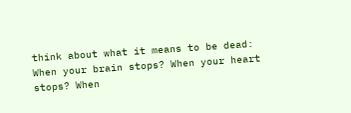think about what it means to be dead: When your brain stops? When your heart stops? When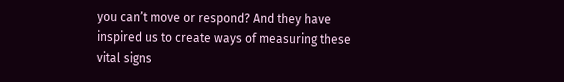you can’t move or respond? And they have inspired us to create ways of measuring these vital signs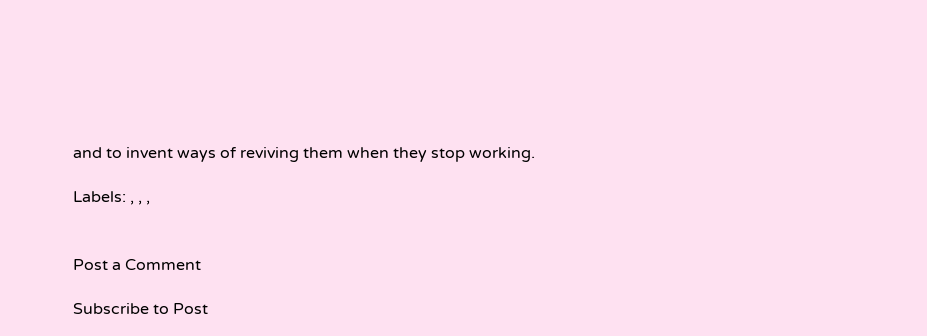and to invent ways of reviving them when they stop working.

Labels: , , ,


Post a Comment

Subscribe to Post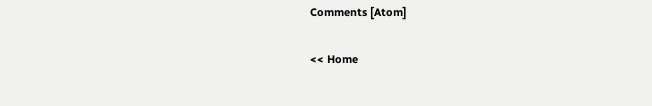Comments [Atom]

<< Home